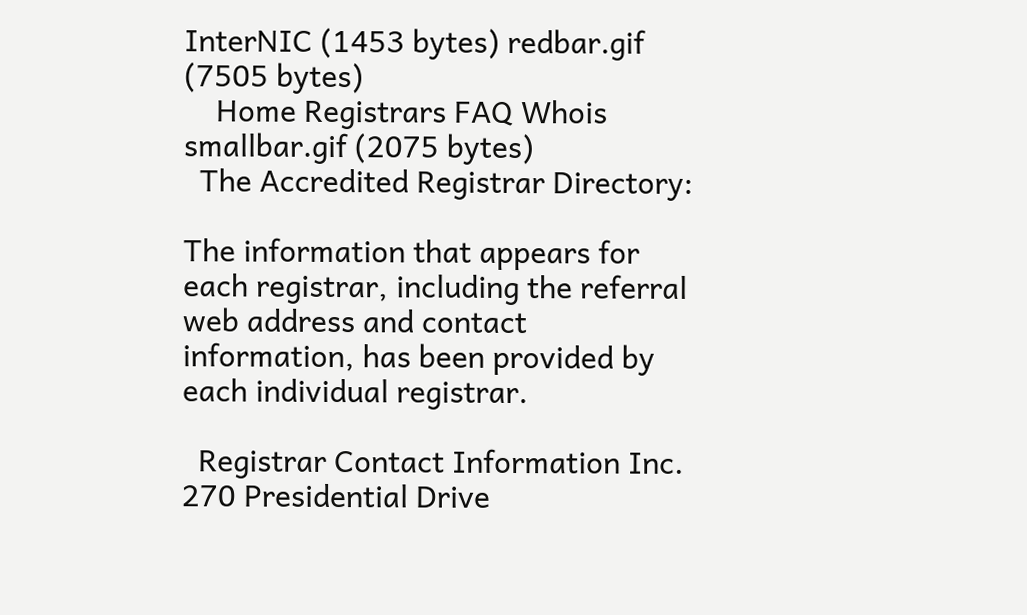InterNIC (1453 bytes) redbar.gif (7505 bytes)
    Home Registrars FAQ Whois
smallbar.gif (2075 bytes)
  The Accredited Registrar Directory:

The information that appears for each registrar, including the referral web address and contact information, has been provided by each individual registrar.

  Registrar Contact Information Inc.
270 Presidential Drive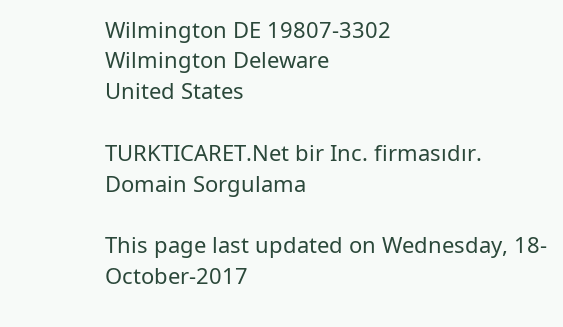Wilmington DE 19807-3302
Wilmington Deleware
United States

TURKTICARET.Net bir Inc. firmasıdır.
Domain Sorgulama

This page last updated on Wednesday, 18-October-2017